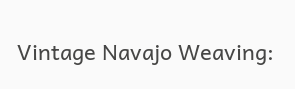Vintage Navajo Weaving: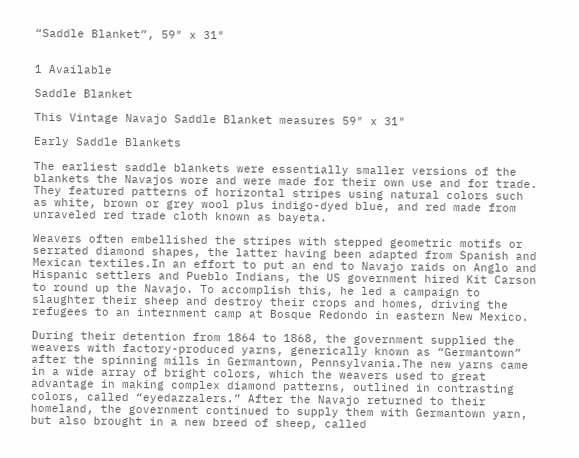“Saddle Blanket”, 59″ x 31″


1 Available

Saddle Blanket

This Vintage Navajo Saddle Blanket measures 59″ x 31″

Early Saddle Blankets

The earliest saddle blankets were essentially smaller versions of the blankets the Navajos wore and were made for their own use and for trade. They featured patterns of horizontal stripes using natural colors such as white, brown or grey wool plus indigo-dyed blue, and red made from unraveled red trade cloth known as bayeta.

Weavers often embellished the stripes with stepped geometric motifs or serrated diamond shapes, the latter having been adapted from Spanish and Mexican textiles.In an effort to put an end to Navajo raids on Anglo and Hispanic settlers and Pueblo Indians, the US government hired Kit Carson to round up the Navajo. To accomplish this, he led a campaign to slaughter their sheep and destroy their crops and homes, driving the refugees to an internment camp at Bosque Redondo in eastern New Mexico.

During their detention from 1864 to 1868, the government supplied the weavers with factory-produced yarns, generically known as “Germantown” after the spinning mills in Germantown, Pennsylvania.The new yarns came in a wide array of bright colors, which the weavers used to great advantage in making complex diamond patterns, outlined in contrasting colors, called “eyedazzalers.” After the Navajo returned to their homeland, the government continued to supply them with Germantown yarn, but also brought in a new breed of sheep, called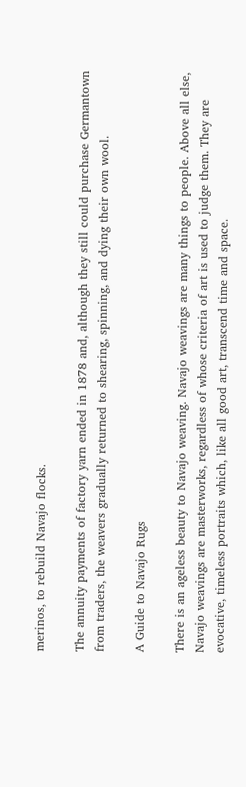merinos, to rebuild Navajo flocks.

The annuity payments of factory yarn ended in 1878 and, although they still could purchase Germantown from traders, the weavers gradually returned to shearing, spinning, and dying their own wool.

A Guide to Navajo Rugs

There is an ageless beauty to Navajo weaving. Navajo weavings are many things to people. Above all else, Navajo weavings are masterworks, regardless of whose criteria of art is used to judge them. They are evocative, timeless portraits which, like all good art, transcend time and space.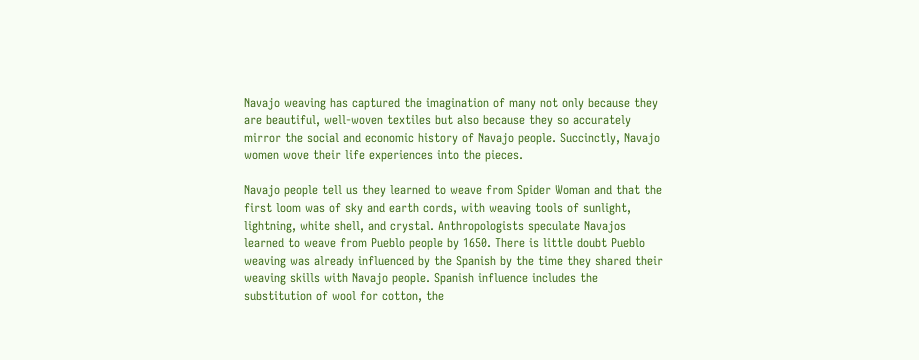Navajo weaving has captured the imagination of many not only because they are beautiful, well-woven textiles but also because they so accurately mirror the social and economic history of Navajo people. Succinctly, Navajo women wove their life experiences into the pieces.

Navajo people tell us they learned to weave from Spider Woman and that the first loom was of sky and earth cords, with weaving tools of sunlight, lightning, white shell, and crystal. Anthropologists speculate Navajos learned to weave from Pueblo people by 1650. There is little doubt Pueblo weaving was already influenced by the Spanish by the time they shared their weaving skills with Navajo people. Spanish influence includes the substitution of wool for cotton, the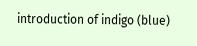introduction of indigo (blue)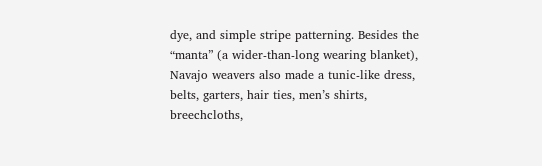dye, and simple stripe patterning. Besides the “manta” (a wider-than-long wearing blanket), Navajo weavers also made a tunic-like dress, belts, garters, hair ties, men’s shirts, breechcloths,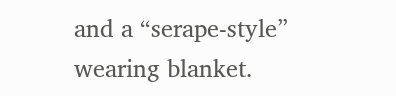and a “serape-style” wearing blanket.